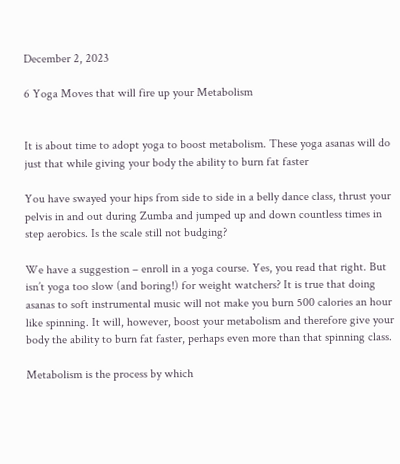December 2, 2023

6 Yoga Moves that will fire up your Metabolism


It is about time to adopt yoga to boost metabolism. These yoga asanas will do just that while giving your body the ability to burn fat faster

You have swayed your hips from side to side in a belly dance class, thrust your pelvis in and out during Zumba and jumped up and down countless times in step aerobics. Is the scale still not budging?

We have a suggestion – enroll in a yoga course. Yes, you read that right. But isn’t yoga too slow (and boring!) for weight watchers? It is true that doing asanas to soft instrumental music will not make you burn 500 calories an hour like spinning. It will, however, boost your metabolism and therefore give your body the ability to burn fat faster, perhaps even more than that spinning class.

Metabolism is the process by which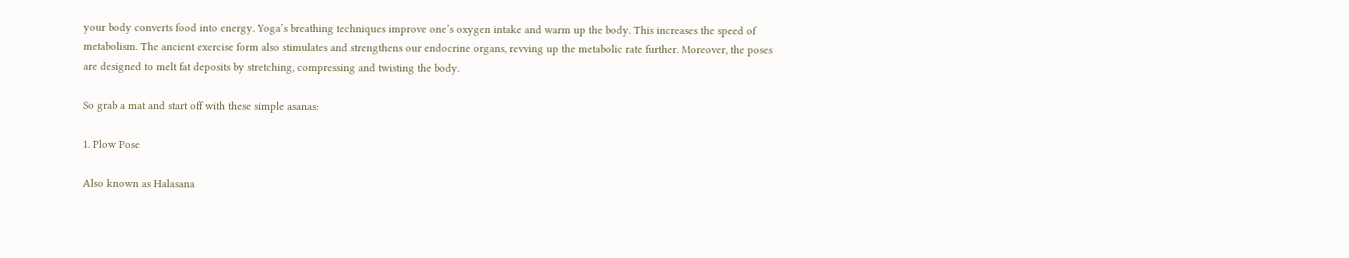your body converts food into energy. Yoga’s breathing techniques improve one’s oxygen intake and warm up the body. This increases the speed of metabolism. The ancient exercise form also stimulates and strengthens our endocrine organs, revving up the metabolic rate further. Moreover, the poses are designed to melt fat deposits by stretching, compressing and twisting the body.

So grab a mat and start off with these simple asanas:

1. Plow Pose

Also known as Halasana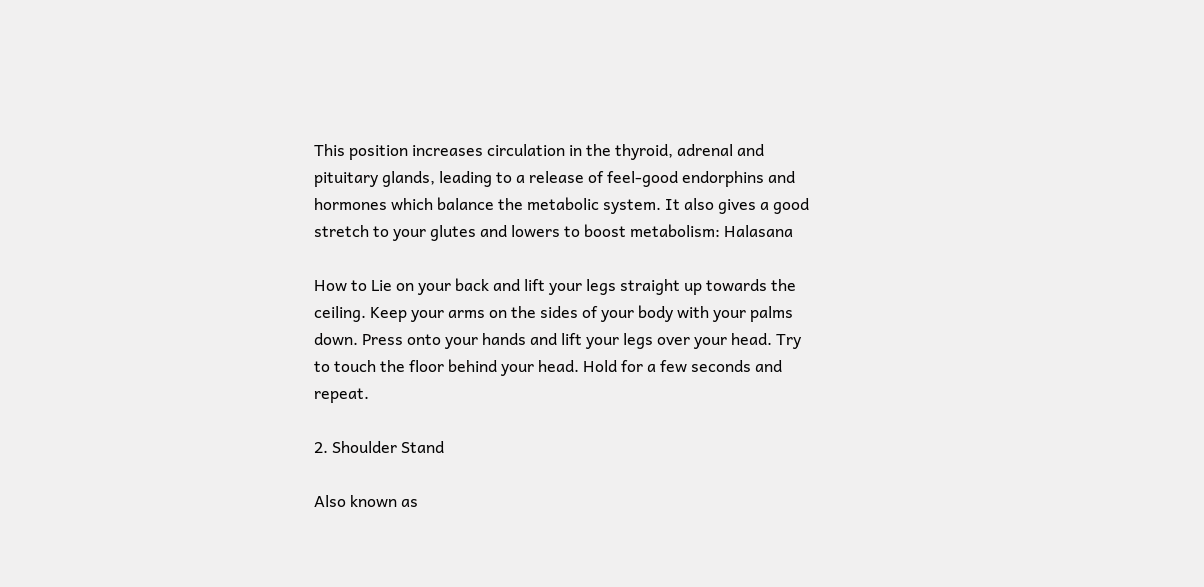This position increases circulation in the thyroid, adrenal and pituitary glands, leading to a release of feel-good endorphins and hormones which balance the metabolic system. It also gives a good stretch to your glutes and lowers to boost metabolism: Halasana

How to Lie on your back and lift your legs straight up towards the ceiling. Keep your arms on the sides of your body with your palms down. Press onto your hands and lift your legs over your head. Try to touch the floor behind your head. Hold for a few seconds and repeat.

2. Shoulder Stand

Also known as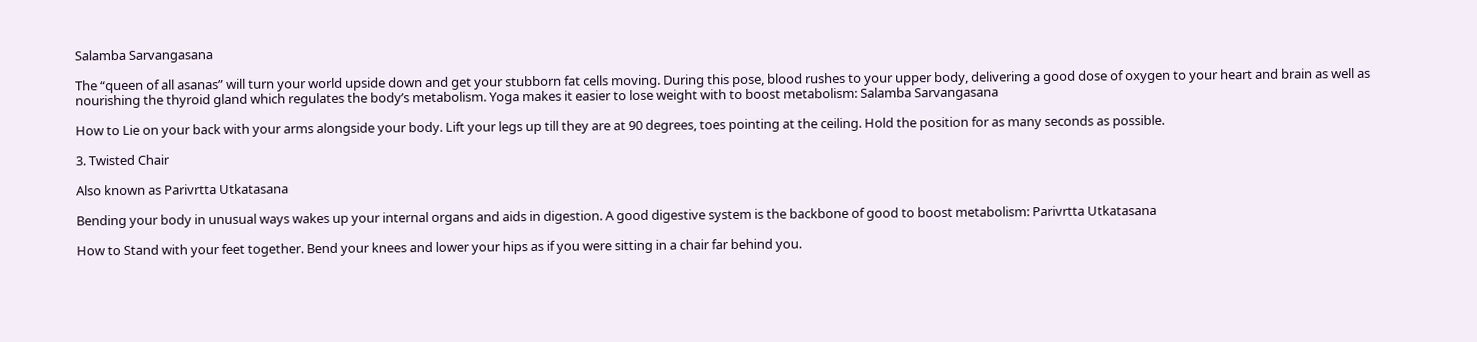Salamba Sarvangasana

The “queen of all asanas” will turn your world upside down and get your stubborn fat cells moving. During this pose, blood rushes to your upper body, delivering a good dose of oxygen to your heart and brain as well as nourishing the thyroid gland which regulates the body’s metabolism. Yoga makes it easier to lose weight with to boost metabolism: Salamba Sarvangasana

How to Lie on your back with your arms alongside your body. Lift your legs up till they are at 90 degrees, toes pointing at the ceiling. Hold the position for as many seconds as possible.

3. Twisted Chair

Also known as Parivrtta Utkatasana

Bending your body in unusual ways wakes up your internal organs and aids in digestion. A good digestive system is the backbone of good to boost metabolism: Parivrtta Utkatasana

How to Stand with your feet together. Bend your knees and lower your hips as if you were sitting in a chair far behind you.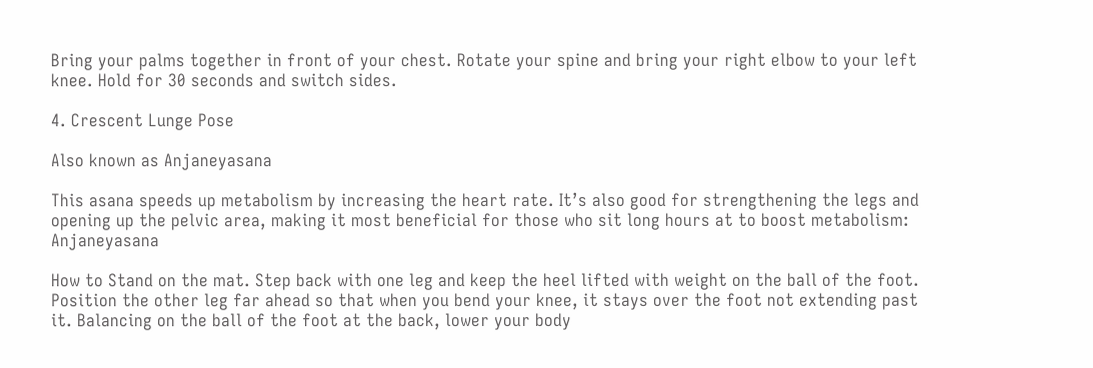Bring your palms together in front of your chest. Rotate your spine and bring your right elbow to your left knee. Hold for 30 seconds and switch sides.

4. Crescent Lunge Pose

Also known as Anjaneyasana

This asana speeds up metabolism by increasing the heart rate. It’s also good for strengthening the legs and opening up the pelvic area, making it most beneficial for those who sit long hours at to boost metabolism: Anjaneyasana

How to Stand on the mat. Step back with one leg and keep the heel lifted with weight on the ball of the foot. Position the other leg far ahead so that when you bend your knee, it stays over the foot not extending past it. Balancing on the ball of the foot at the back, lower your body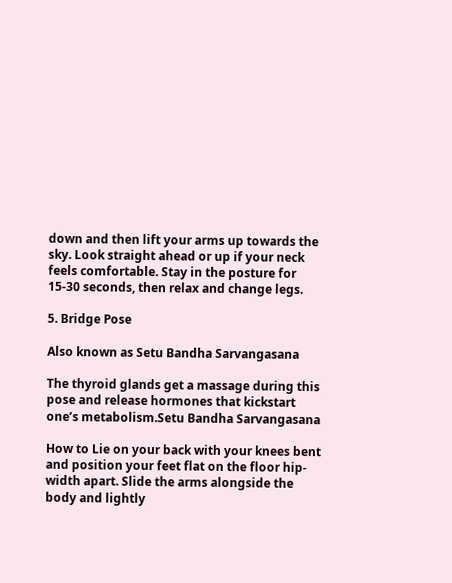down and then lift your arms up towards the sky. Look straight ahead or up if your neck feels comfortable. Stay in the posture for 15-30 seconds, then relax and change legs.

5. Bridge Pose

Also known as Setu Bandha Sarvangasana

The thyroid glands get a massage during this pose and release hormones that kickstart one’s metabolism.Setu Bandha Sarvangasana

How to Lie on your back with your knees bent and position your feet flat on the floor hip-width apart. Slide the arms alongside the body and lightly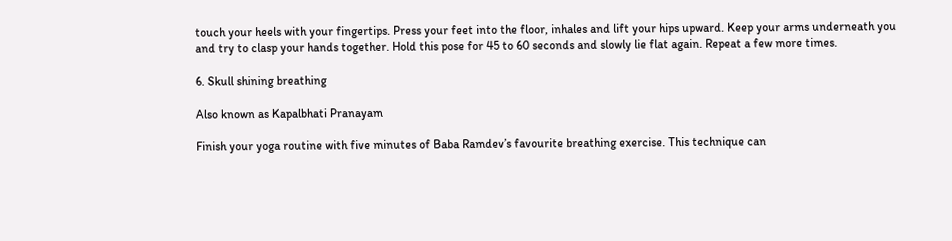touch your heels with your fingertips. Press your feet into the floor, inhales and lift your hips upward. Keep your arms underneath you and try to clasp your hands together. Hold this pose for 45 to 60 seconds and slowly lie flat again. Repeat a few more times.

6. Skull shining breathing

Also known as Kapalbhati Pranayam

Finish your yoga routine with five minutes of Baba Ramdev’s favourite breathing exercise. This technique can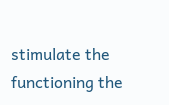stimulate the functioning the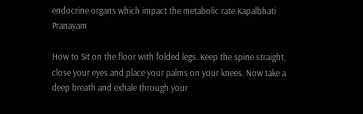endocrine organs which impact the metabolic rate.Kapalbhati Pranayam

How to Sit on the floor with folded legs. Keep the spine straight, close your eyes and place your palms on your knees. Now take a deep breath and exhale through your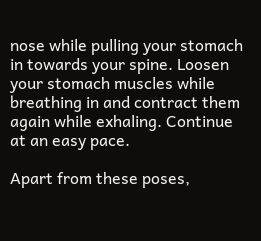nose while pulling your stomach in towards your spine. Loosen your stomach muscles while breathing in and contract them again while exhaling. Continue at an easy pace.

Apart from these poses,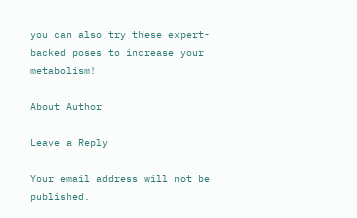you can also try these expert-backed poses to increase your metabolism!

About Author

Leave a Reply

Your email address will not be published.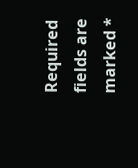Required fields are marked *